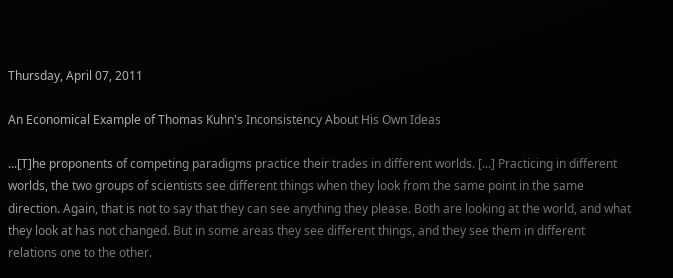Thursday, April 07, 2011

An Economical Example of Thomas Kuhn's Inconsistency About His Own Ideas

...[T]he proponents of competing paradigms practice their trades in different worlds. [...] Practicing in different worlds, the two groups of scientists see different things when they look from the same point in the same direction. Again, that is not to say that they can see anything they please. Both are looking at the world, and what they look at has not changed. But in some areas they see different things, and they see them in different relations one to the other.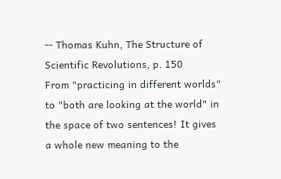-- Thomas Kuhn, The Structure of Scientific Revolutions, p. 150
From "practicing in different worlds" to "both are looking at the world" in the space of two sentences! It gives a whole new meaning to the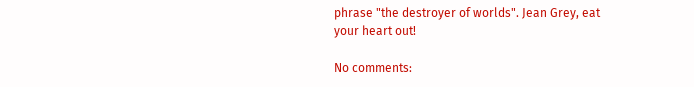phrase "the destroyer of worlds". Jean Grey, eat your heart out!

No comments: